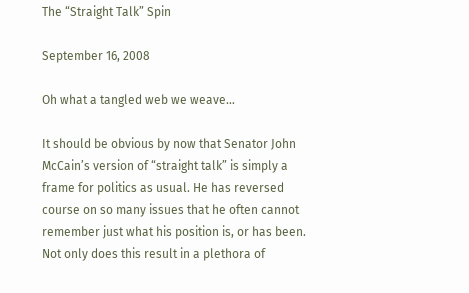The “Straight Talk” Spin

September 16, 2008

Oh what a tangled web we weave…

It should be obvious by now that Senator John McCain’s version of “straight talk” is simply a frame for politics as usual. He has reversed course on so many issues that he often cannot remember just what his position is, or has been. Not only does this result in a plethora of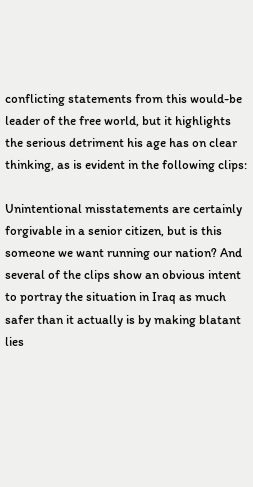conflicting statements from this would-be leader of the free world, but it highlights the serious detriment his age has on clear thinking, as is evident in the following clips:

Unintentional misstatements are certainly forgivable in a senior citizen, but is this someone we want running our nation? And several of the clips show an obvious intent to portray the situation in Iraq as much safer than it actually is by making blatant lies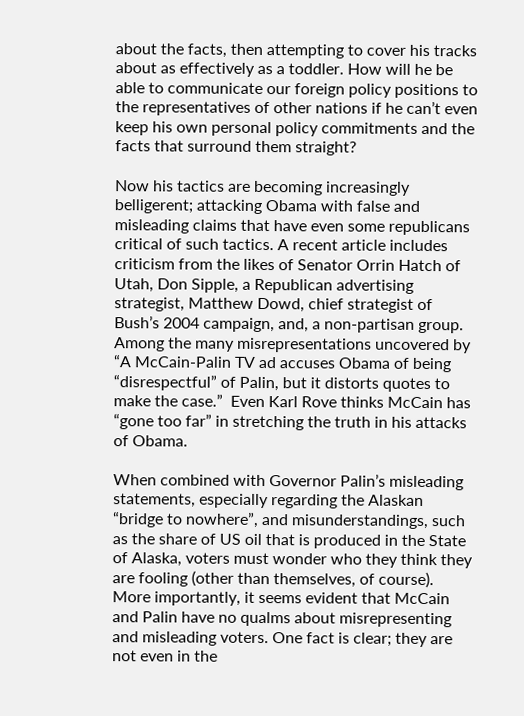about the facts, then attempting to cover his tracks about as effectively as a toddler. How will he be able to communicate our foreign policy positions to the representatives of other nations if he can’t even keep his own personal policy commitments and the facts that surround them straight?

Now his tactics are becoming increasingly belligerent; attacking Obama with false and misleading claims that have even some republicans critical of such tactics. A recent article includes criticism from the likes of Senator Orrin Hatch of Utah, Don Sipple, a Republican advertising strategist, Matthew Dowd, chief strategist of Bush’s 2004 campaign, and, a non-partisan group. Among the many misrepresentations uncovered by “A McCain-Palin TV ad accuses Obama of being “disrespectful” of Palin, but it distorts quotes to make the case.”  Even Karl Rove thinks McCain has “gone too far” in stretching the truth in his attacks of Obama.

When combined with Governor Palin’s misleading statements, especially regarding the Alaskan “bridge to nowhere”, and misunderstandings, such as the share of US oil that is produced in the State of Alaska, voters must wonder who they think they are fooling (other than themselves, of course). More importantly, it seems evident that McCain and Palin have no qualms about misrepresenting and misleading voters. One fact is clear; they are not even in the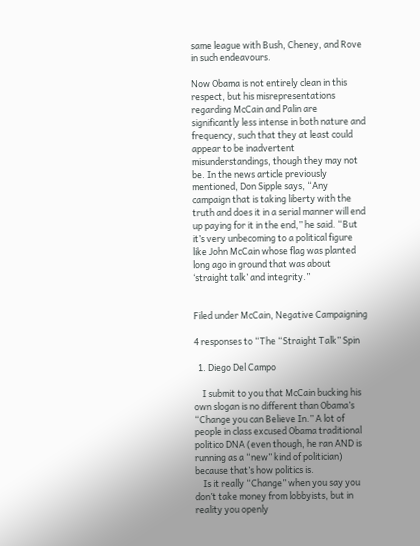same league with Bush, Cheney, and Rove in such endeavours.

Now Obama is not entirely clean in this respect, but his misrepresentations regarding McCain and Palin are significantly less intense in both nature and frequency, such that they at least could appear to be inadvertent misunderstandings, though they may not be. In the news article previously mentioned, Don Sipple says, “Any campaign that is taking liberty with the truth and does it in a serial manner will end up paying for it in the end,” he said. “But it’s very unbecoming to a political figure like John McCain whose flag was planted long ago in ground that was about ‘straight talk’ and integrity.”


Filed under McCain, Negative Campaigning

4 responses to “The “Straight Talk” Spin

  1. Diego Del Campo

    I submit to you that McCain bucking his own slogan is no different than Obama’s “Change you can Believe In.” A lot of people in class excused Obama traditional politico DNA (even though, he ran AND is running as a “new” kind of politician) because that’s how politics is.
    Is it really “Change” when you say you don’t take money from lobbyists, but in reality you openly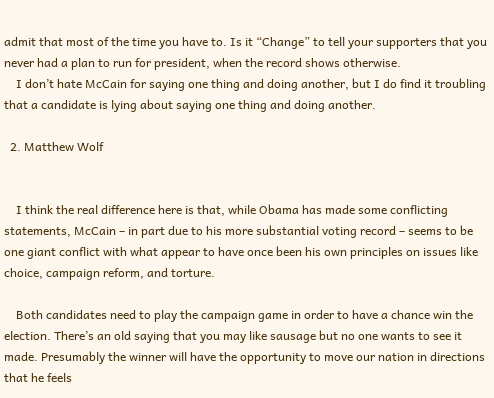admit that most of the time you have to. Is it “Change” to tell your supporters that you never had a plan to run for president, when the record shows otherwise.
    I don’t hate McCain for saying one thing and doing another, but I do find it troubling that a candidate is lying about saying one thing and doing another.

  2. Matthew Wolf


    I think the real difference here is that, while Obama has made some conflicting statements, McCain – in part due to his more substantial voting record – seems to be one giant conflict with what appear to have once been his own principles on issues like choice, campaign reform, and torture.

    Both candidates need to play the campaign game in order to have a chance win the election. There’s an old saying that you may like sausage but no one wants to see it made. Presumably the winner will have the opportunity to move our nation in directions that he feels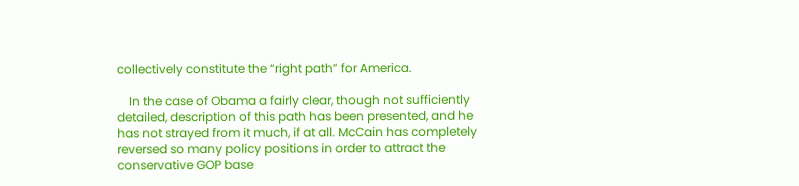collectively constitute the “right path” for America.

    In the case of Obama a fairly clear, though not sufficiently detailed, description of this path has been presented, and he has not strayed from it much, if at all. McCain has completely reversed so many policy positions in order to attract the conservative GOP base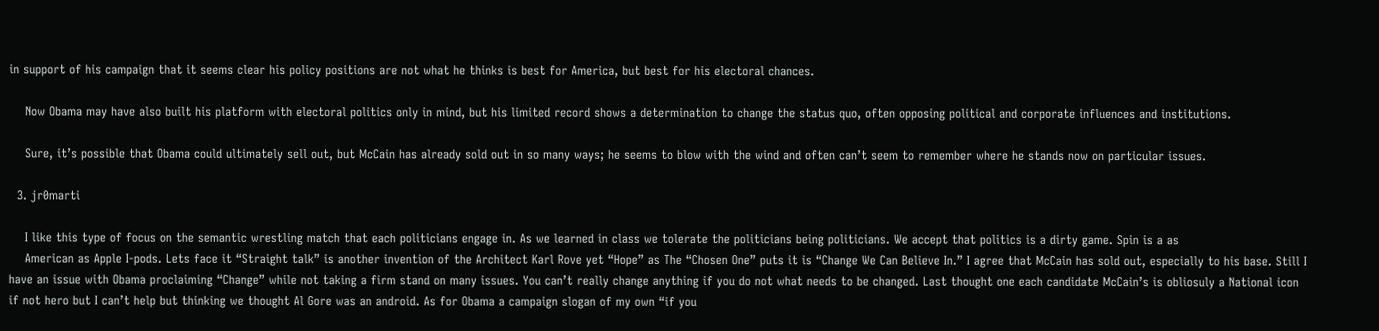in support of his campaign that it seems clear his policy positions are not what he thinks is best for America, but best for his electoral chances.

    Now Obama may have also built his platform with electoral politics only in mind, but his limited record shows a determination to change the status quo, often opposing political and corporate influences and institutions.

    Sure, it’s possible that Obama could ultimately sell out, but McCain has already sold out in so many ways; he seems to blow with the wind and often can’t seem to remember where he stands now on particular issues.

  3. jr0marti

    I like this type of focus on the semantic wrestling match that each politicians engage in. As we learned in class we tolerate the politicians being politicians. We accept that politics is a dirty game. Spin is a as
    American as Apple I-pods. Lets face it “Straight talk” is another invention of the Architect Karl Rove yet “Hope” as The “Chosen One” puts it is “Change We Can Believe In.” I agree that McCain has sold out, especially to his base. Still I have an issue with Obama proclaiming “Change” while not taking a firm stand on many issues. You can’t really change anything if you do not what needs to be changed. Last thought one each candidate McCain’s is obliosuly a National icon if not hero but I can’t help but thinking we thought Al Gore was an android. As for Obama a campaign slogan of my own “if you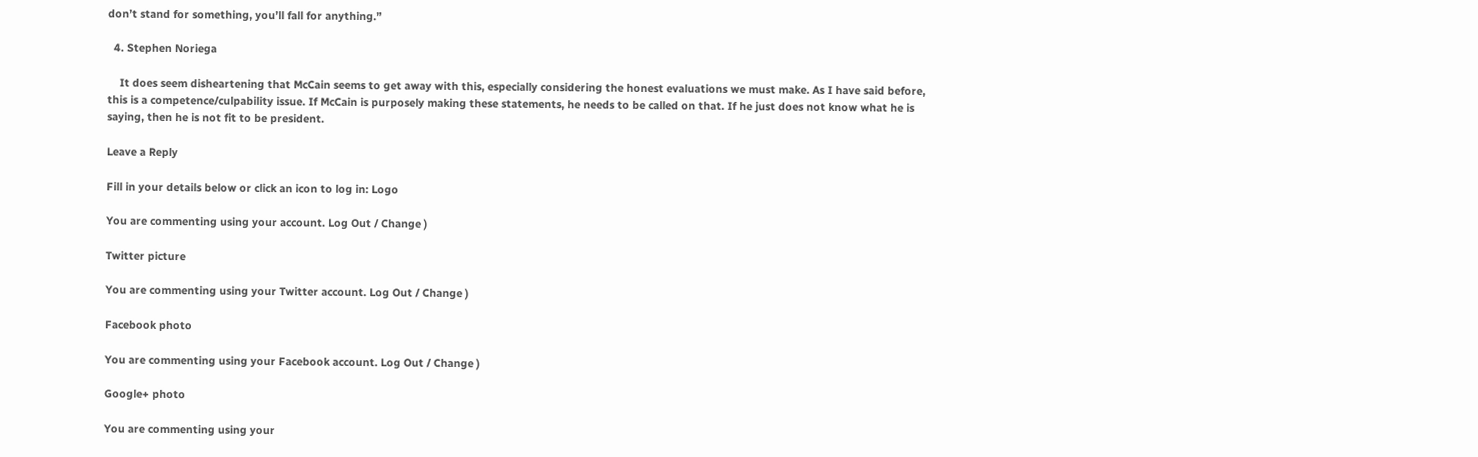don’t stand for something, you’ll fall for anything.”

  4. Stephen Noriega

    It does seem disheartening that McCain seems to get away with this, especially considering the honest evaluations we must make. As I have said before, this is a competence/culpability issue. If McCain is purposely making these statements, he needs to be called on that. If he just does not know what he is saying, then he is not fit to be president.

Leave a Reply

Fill in your details below or click an icon to log in: Logo

You are commenting using your account. Log Out / Change )

Twitter picture

You are commenting using your Twitter account. Log Out / Change )

Facebook photo

You are commenting using your Facebook account. Log Out / Change )

Google+ photo

You are commenting using your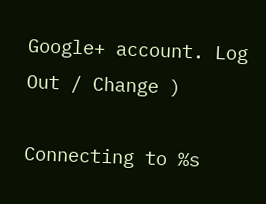Google+ account. Log Out / Change )

Connecting to %s